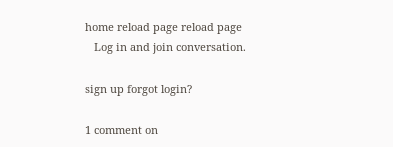home reload page reload page
   Log in and join conversation.

sign up forgot login?

1 comment on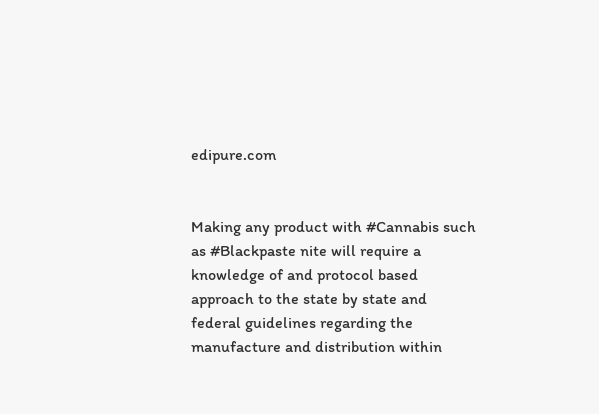edipure.com


Making any product with #Cannabis such as #Blackpaste nite will require a knowledge of and protocol based approach to the state by state and federal guidelines regarding the manufacture and distribution within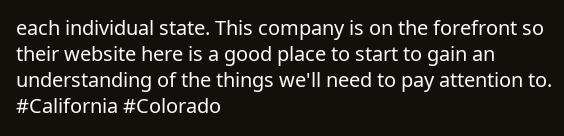each individual state. This company is on the forefront so their website here is a good place to start to gain an understanding of the things we'll need to pay attention to. #California #Colorado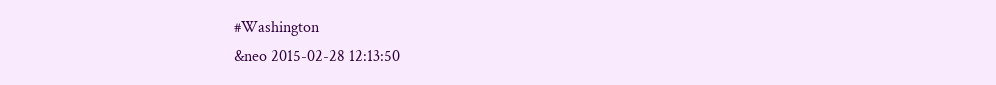#Washington
&neo 2015-02-28 12:13:50